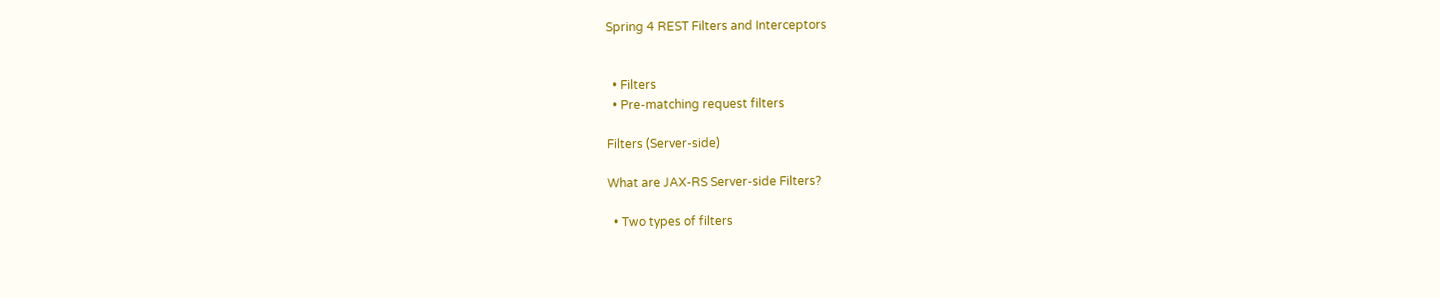Spring 4 REST Filters and Interceptors


  • Filters
  • Pre-matching request filters

Filters (Server-side)

What are JAX-RS Server-side Filters?

  • Two types of filters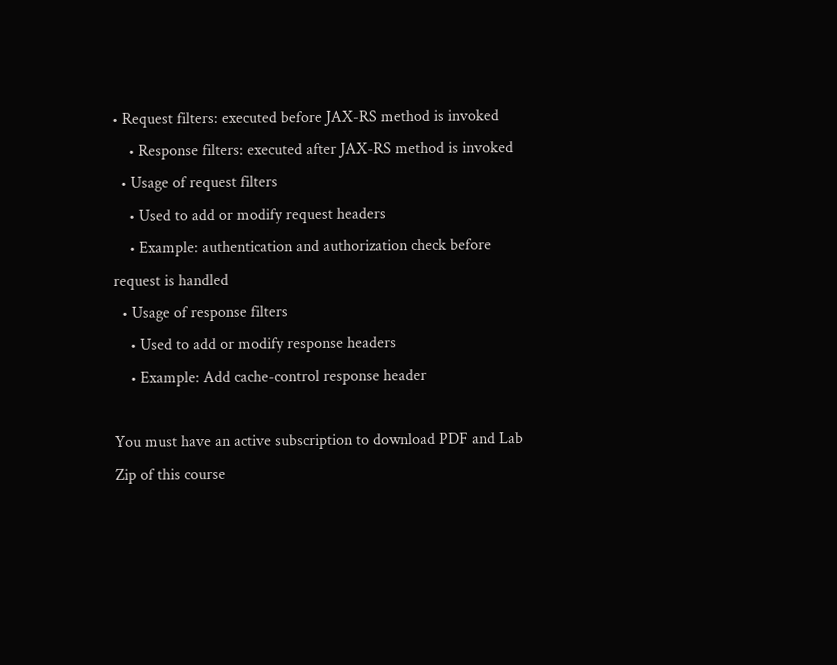• Request filters: executed before JAX-RS method is invoked
    • Response filters: executed after JAX-RS method is invoked
  • Usage of request filters
    • Used to add or modify request headers
    • Example: authentication and authorization check before request is handled
  • Usage of response filters
    • Used to add or modify response headers
    • Example: Add cache-control response header

You must have an active subscription to download PDF and Lab Zip of this course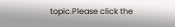topic.Please click the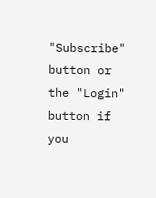"Subscribe" button or the "Login" button if you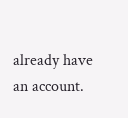already have an account.